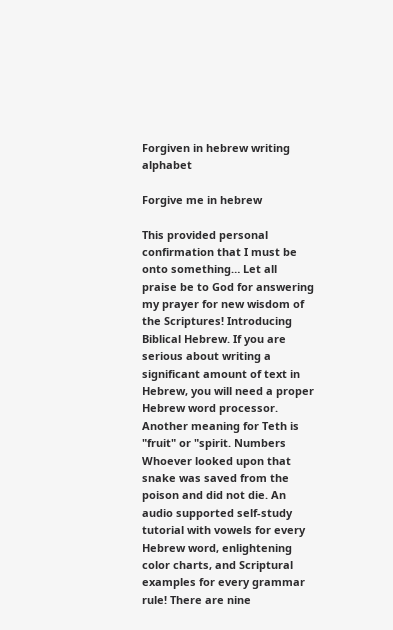Forgiven in hebrew writing alphabet

Forgive me in hebrew

This provided personal confirmation that I must be onto something… Let all praise be to God for answering my prayer for new wisdom of the Scriptures! Introducing Biblical Hebrew. If you are serious about writing a significant amount of text in Hebrew, you will need a proper Hebrew word processor. Another meaning for Teth is "fruit" or "spirit. Numbers Whoever looked upon that snake was saved from the poison and did not die. An audio supported self-study tutorial with vowels for every Hebrew word, enlightening color charts, and Scriptural examples for every grammar rule! There are nine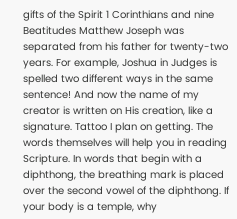gifts of the Spirit 1 Corinthians and nine Beatitudes Matthew Joseph was separated from his father for twenty-two years. For example, Joshua in Judges is spelled two different ways in the same sentence! And now the name of my creator is written on His creation, like a signature. Tattoo I plan on getting. The words themselves will help you in reading Scripture. In words that begin with a diphthong, the breathing mark is placed over the second vowel of the diphthong. If your body is a temple, why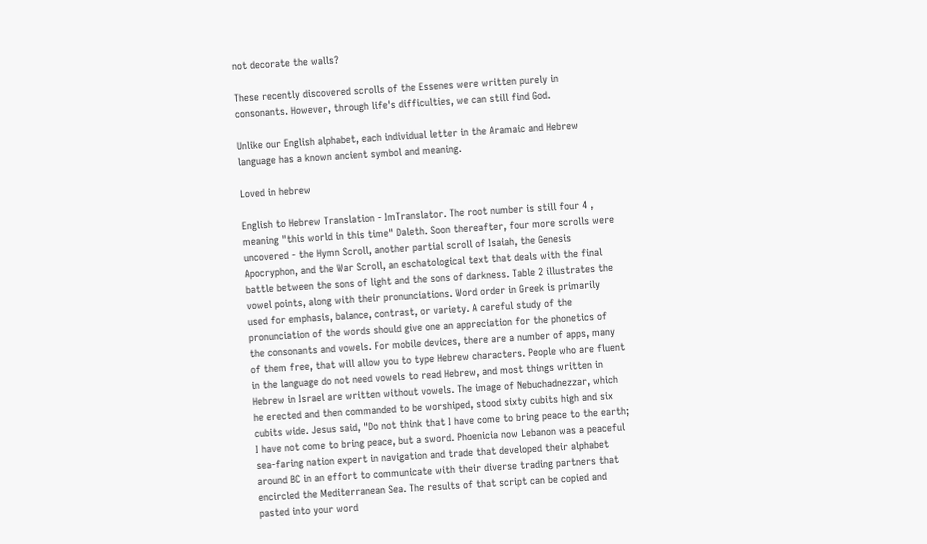not decorate the walls?

These recently discovered scrolls of the Essenes were written purely in consonants. However, through life's difficulties, we can still find God.

Unlike our English alphabet, each individual letter in the Aramaic and Hebrew language has a known ancient symbol and meaning.

Loved in hebrew

English to Hebrew Translation - ImTranslator. The root number is still four 4 , meaning "this world in this time" Daleth. Soon thereafter, four more scrolls were uncovered - the Hymn Scroll, another partial scroll of Isaiah, the Genesis Apocryphon, and the War Scroll, an eschatological text that deals with the final battle between the sons of light and the sons of darkness. Table 2 illustrates the vowel points, along with their pronunciations. Word order in Greek is primarily used for emphasis, balance, contrast, or variety. A careful study of the pronunciation of the words should give one an appreciation for the phonetics of the consonants and vowels. For mobile devices, there are a number of apps, many of them free, that will allow you to type Hebrew characters. People who are fluent in the language do not need vowels to read Hebrew, and most things written in Hebrew in Israel are written without vowels. The image of Nebuchadnezzar, which he erected and then commanded to be worshiped, stood sixty cubits high and six cubits wide. Jesus said, "Do not think that I have come to bring peace to the earth; I have not come to bring peace, but a sword. Phoenicia now Lebanon was a peaceful sea-faring nation expert in navigation and trade that developed their alphabet around BC in an effort to communicate with their diverse trading partners that encircled the Mediterranean Sea. The results of that script can be copied and pasted into your word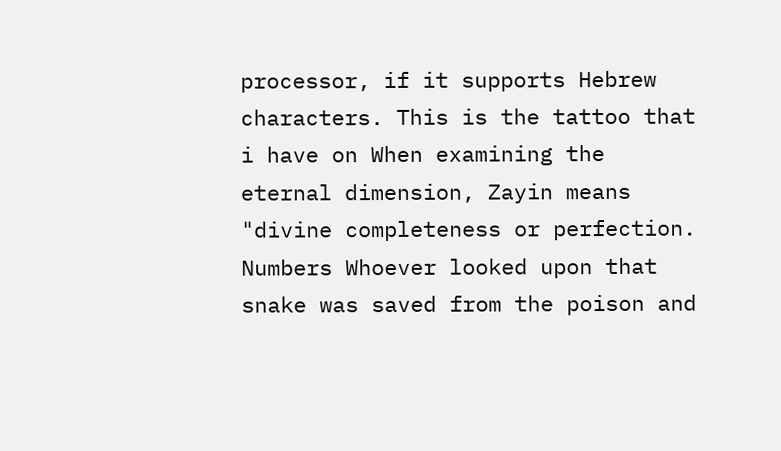processor, if it supports Hebrew characters. This is the tattoo that i have on When examining the eternal dimension, Zayin means "divine completeness or perfection. Numbers Whoever looked upon that snake was saved from the poison and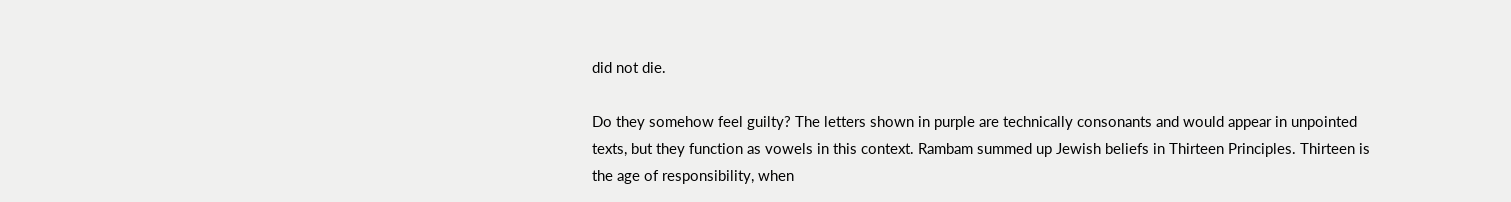did not die.

Do they somehow feel guilty? The letters shown in purple are technically consonants and would appear in unpointed texts, but they function as vowels in this context. Rambam summed up Jewish beliefs in Thirteen Principles. Thirteen is the age of responsibility, when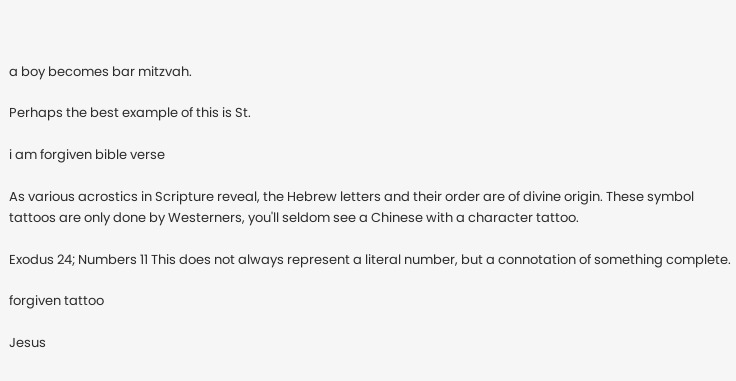a boy becomes bar mitzvah.

Perhaps the best example of this is St.

i am forgiven bible verse

As various acrostics in Scripture reveal, the Hebrew letters and their order are of divine origin. These symbol tattoos are only done by Westerners, you'll seldom see a Chinese with a character tattoo.

Exodus 24; Numbers 11 This does not always represent a literal number, but a connotation of something complete.

forgiven tattoo

Jesus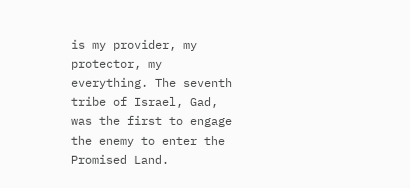is my provider, my protector, my everything. The seventh tribe of Israel, Gad, was the first to engage the enemy to enter the Promised Land.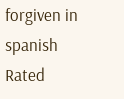forgiven in spanish
Rated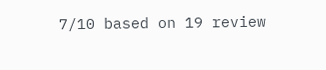7/10 based on 19 review